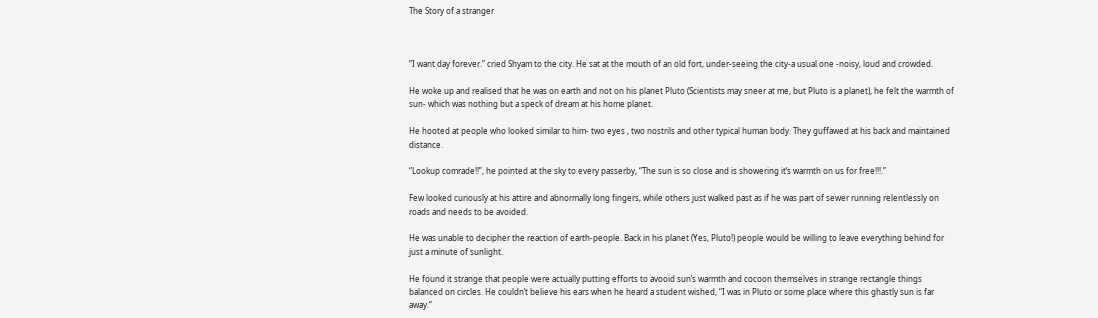The Story of a stranger



“I want day forever.” cried Shyam to the city. He sat at the mouth of an old fort, under-seeing the city-a usual one -noisy, loud and crowded.

He woke up and realised that he was on earth and not on his planet Pluto (Scientists may sneer at me, but Pluto is a planet), he felt the warmth of sun- which was nothing but a speck of dream at his home planet.

He hooted at people who looked similar to him- two eyes , two nostrils and other typical human body. They guffawed at his back and maintained distance.

“Lookup comrade!!”, he pointed at the sky to every passerby, “The sun is so close and is showering it’s warmth on us for free!!!.”

Few looked curiously at his attire and abnormally long fingers, while others just walked past as if he was part of sewer running relentlessly on roads and needs to be avoided.

He was unable to decipher the reaction of earth-people. Back in his planet (Yes, Pluto!) people would be willing to leave everything behind for just a minute of sunlight.

He found it strange that people were actually putting efforts to avooid sun’s warmth and cocoon themselves in strange rectangle things balanced on circles. He couldn’t believe his ears when he heard a student wished, “I was in Pluto or some place where this ghastly sun is far away.”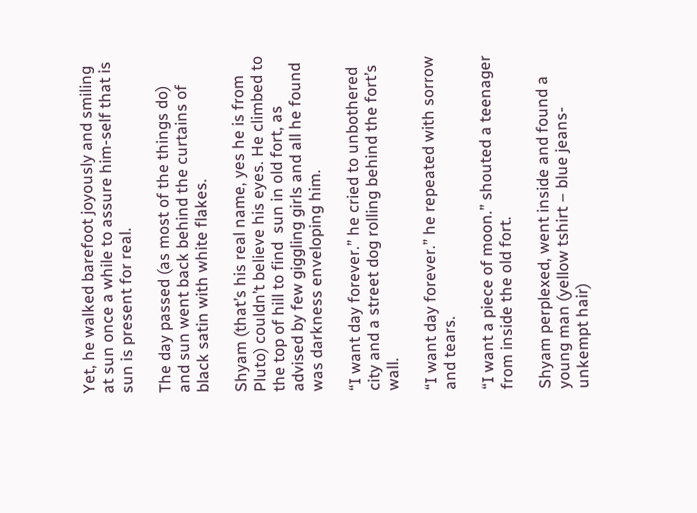Yet, he walked barefoot joyously and smiling at sun once a while to assure him-self that is sun is present for real.

The day passed (as most of the things do) and sun went back behind the curtains of black satin with white flakes.

Shyam (that’s his real name, yes he is from Pluto) couldn’t believe his eyes. He climbed to the top of hill to find  sun in old fort, as advised by few giggling girls and all he found was darkness enveloping him.

“I want day forever.” he cried to unbothered city and a street dog rolling behind the fort’s wall.

“I want day forever.” he repeated with sorrow and tears.

“I want a piece of moon.” shouted a teenager from inside the old fort.

Shyam perplexed, went inside and found a young man (yellow tshirt – blue jeans- unkempt hair)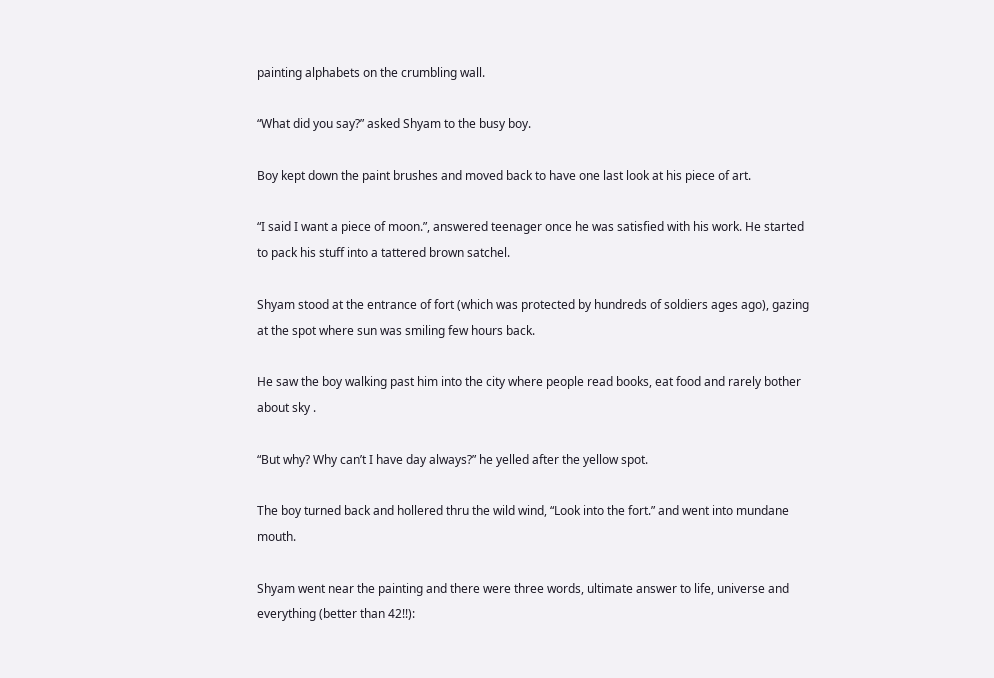painting alphabets on the crumbling wall.

“What did you say?” asked Shyam to the busy boy.

Boy kept down the paint brushes and moved back to have one last look at his piece of art.

“I said I want a piece of moon.”, answered teenager once he was satisfied with his work. He started to pack his stuff into a tattered brown satchel.

Shyam stood at the entrance of fort (which was protected by hundreds of soldiers ages ago), gazing at the spot where sun was smiling few hours back.

He saw the boy walking past him into the city where people read books, eat food and rarely bother about sky .

“But why? Why can’t I have day always?” he yelled after the yellow spot.

The boy turned back and hollered thru the wild wind, “Look into the fort.” and went into mundane mouth.

Shyam went near the painting and there were three words, ultimate answer to life, universe and everything (better than 42!!):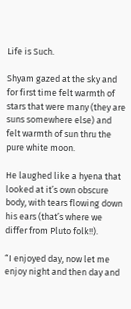Life is Such.

Shyam gazed at the sky and for first time felt warmth of stars that were many (they are suns somewhere else) and felt warmth of sun thru the pure white moon.

He laughed like a hyena that looked at it’s own obscure body, with tears flowing down his ears (that’s where we differ from Pluto folk!!).

“I enjoyed day, now let me enjoy night and then day and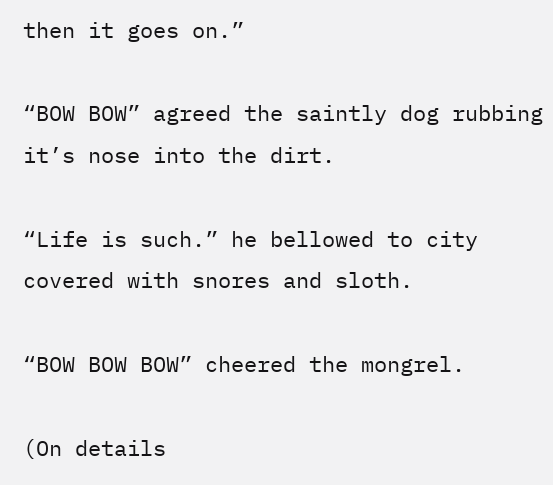then it goes on.”

“BOW BOW” agreed the saintly dog rubbing it’s nose into the dirt.

“Life is such.” he bellowed to city covered with snores and sloth.

“BOW BOW BOW” cheered the mongrel.

(On details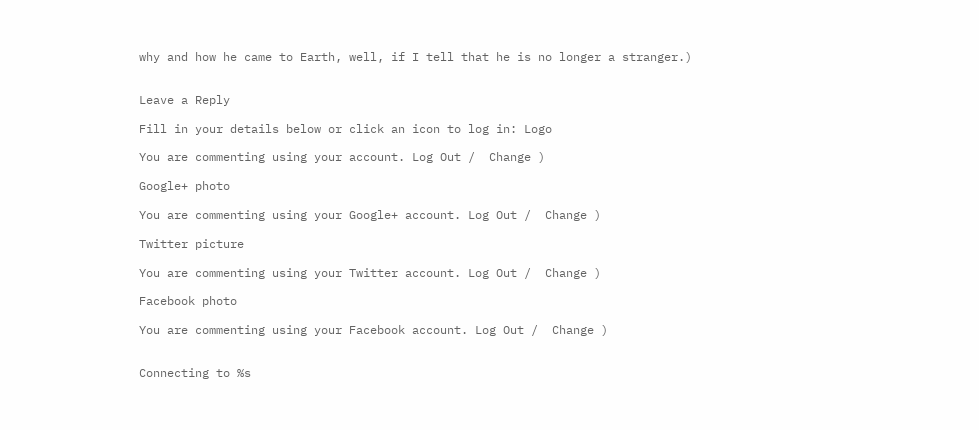why and how he came to Earth, well, if I tell that he is no longer a stranger.)


Leave a Reply

Fill in your details below or click an icon to log in: Logo

You are commenting using your account. Log Out /  Change )

Google+ photo

You are commenting using your Google+ account. Log Out /  Change )

Twitter picture

You are commenting using your Twitter account. Log Out /  Change )

Facebook photo

You are commenting using your Facebook account. Log Out /  Change )


Connecting to %s